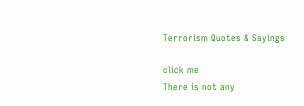Terrorism Quotes & Sayings

click me
There is not any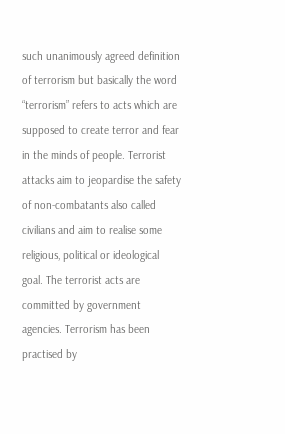such unanimously agreed definition of terrorism but basically the word “terrorism” refers to acts which are supposed to create terror and fear in the minds of people. Terrorist attacks aim to jeopardise the safety of non-combatants also called civilians and aim to realise some religious, political or ideological goal. The terrorist acts are committed by government agencies. Terrorism has been practised by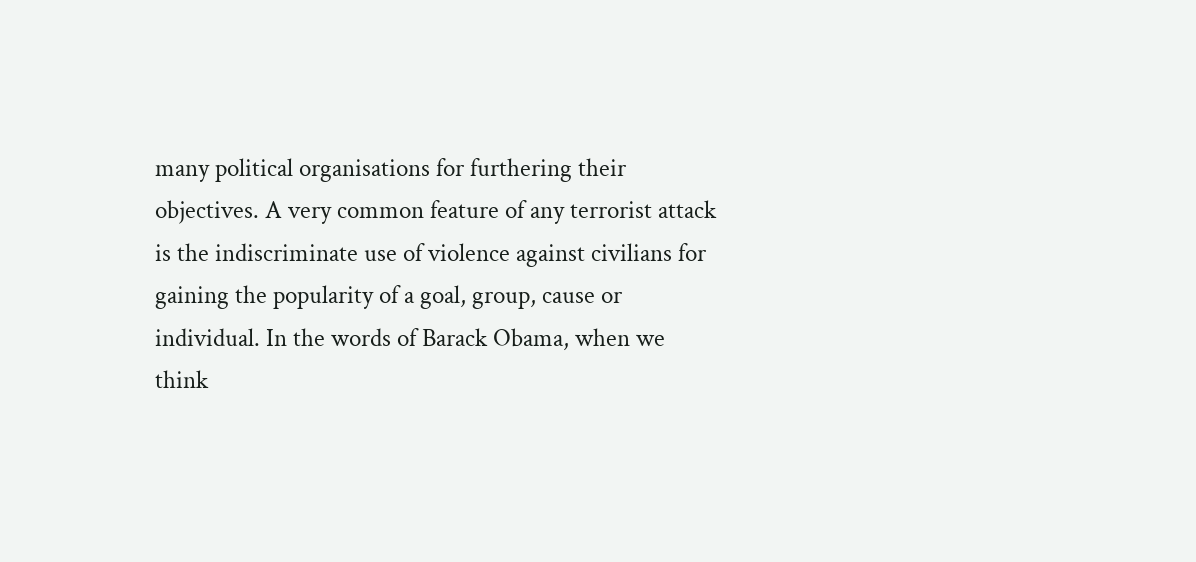many political organisations for furthering their objectives. A very common feature of any terrorist attack is the indiscriminate use of violence against civilians for gaining the popularity of a goal, group, cause or individual. In the words of Barack Obama, when we think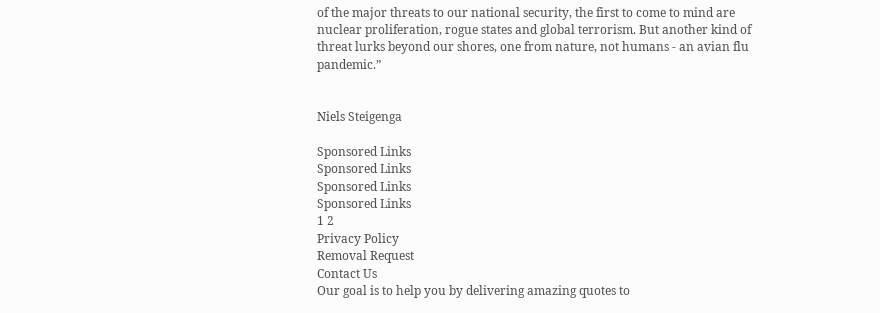of the major threats to our national security, the first to come to mind are nuclear proliferation, rogue states and global terrorism. But another kind of threat lurks beyond our shores, one from nature, not humans - an avian flu pandemic.”


Niels Steigenga

Sponsored Links
Sponsored Links
Sponsored Links
Sponsored Links
1 2
Privacy Policy
Removal Request
Contact Us
Our goal is to help you by delivering amazing quotes to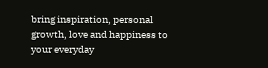bring inspiration, personal growth, love and happiness to your everyday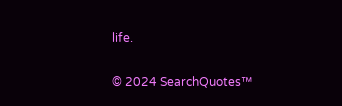life.

© 2024 SearchQuotes™